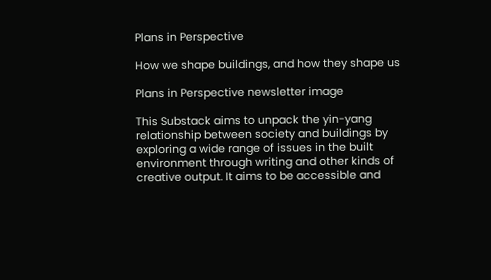Plans in Perspective

How we shape buildings, and how they shape us

Plans in Perspective newsletter image

This Substack aims to unpack the yin-yang relationship between society and buildings by exploring a wide range of issues in the built environment through writing and other kinds of creative output. It aims to be accessible and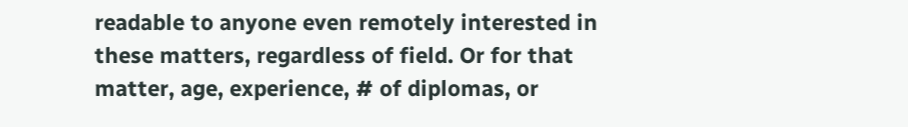readable to anyone even remotely interested in these matters, regardless of field. Or for that matter, age, experience, # of diplomas, or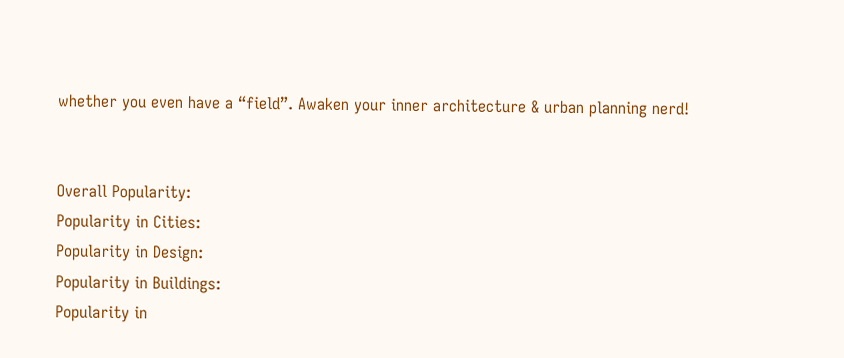whether you even have a “field”. Awaken your inner architecture & urban planning nerd!


Overall Popularity:
Popularity in Cities:
Popularity in Design:
Popularity in Buildings:
Popularity in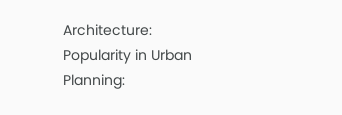Architecture:
Popularity in Urban Planning: